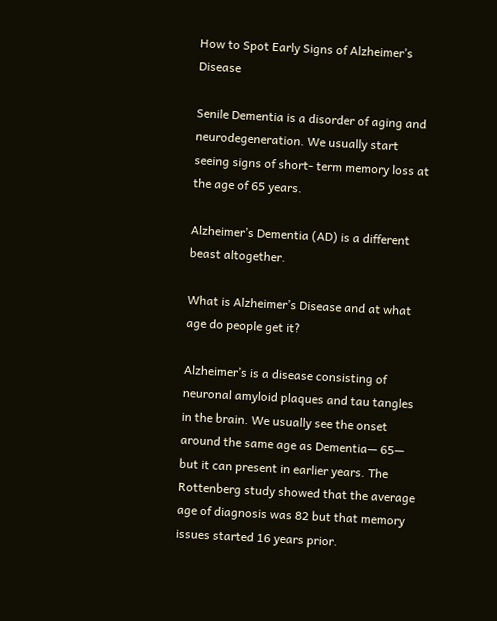How to Spot Early Signs of Alzheimer’s Disease

Senile Dementia is a disorder of aging and neurodegeneration. We usually start seeing signs of short- term memory loss at the age of 65 years.

Alzheimer’s Dementia (AD) is a different beast altogether.

What is Alzheimer’s Disease and at what age do people get it?

Alzheimer’s is a disease consisting of neuronal amyloid plaques and tau tangles in the brain. We usually see the onset around the same age as Dementia— 65— but it can present in earlier years. The Rottenberg study showed that the average age of diagnosis was 82 but that memory issues started 16 years prior.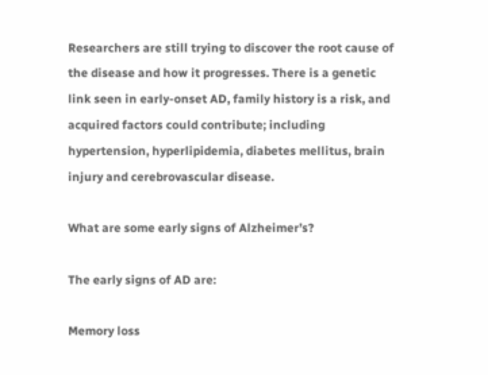Researchers are still trying to discover the root cause of the disease and how it progresses. There is a genetic link seen in early-onset AD, family history is a risk, and acquired factors could contribute; including hypertension, hyperlipidemia, diabetes mellitus, brain injury and cerebrovascular disease.

What are some early signs of Alzheimer’s?

The early signs of AD are:

Memory loss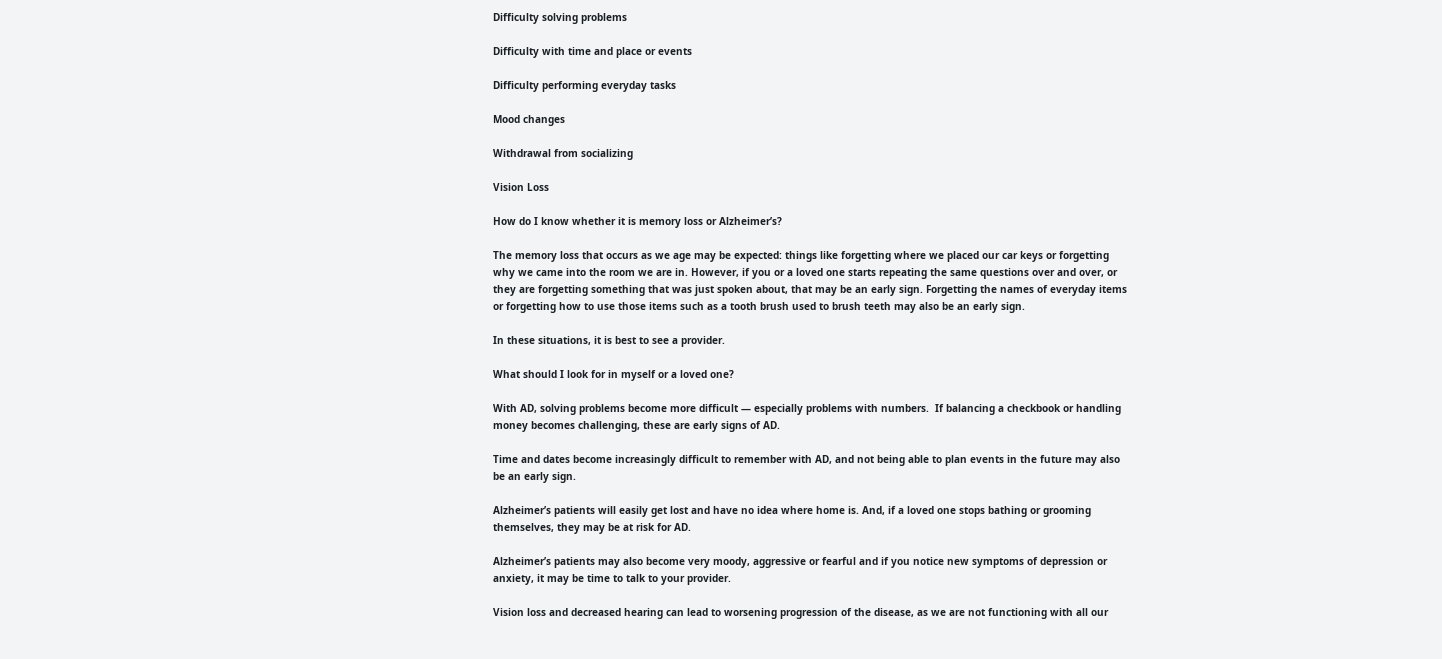Difficulty solving problems

Difficulty with time and place or events

Difficulty performing everyday tasks

Mood changes

Withdrawal from socializing

Vision Loss

How do I know whether it is memory loss or Alzheimer’s?

The memory loss that occurs as we age may be expected: things like forgetting where we placed our car keys or forgetting why we came into the room we are in. However, if you or a loved one starts repeating the same questions over and over, or they are forgetting something that was just spoken about, that may be an early sign. Forgetting the names of everyday items or forgetting how to use those items such as a tooth brush used to brush teeth may also be an early sign.

In these situations, it is best to see a provider.

What should I look for in myself or a loved one?

With AD, solving problems become more difficult — especially problems with numbers.  If balancing a checkbook or handling money becomes challenging, these are early signs of AD.

Time and dates become increasingly difficult to remember with AD, and not being able to plan events in the future may also be an early sign.

Alzheimer’s patients will easily get lost and have no idea where home is. And, if a loved one stops bathing or grooming themselves, they may be at risk for AD.

Alzheimer’s patients may also become very moody, aggressive or fearful and if you notice new symptoms of depression or anxiety, it may be time to talk to your provider.

Vision loss and decreased hearing can lead to worsening progression of the disease, as we are not functioning with all our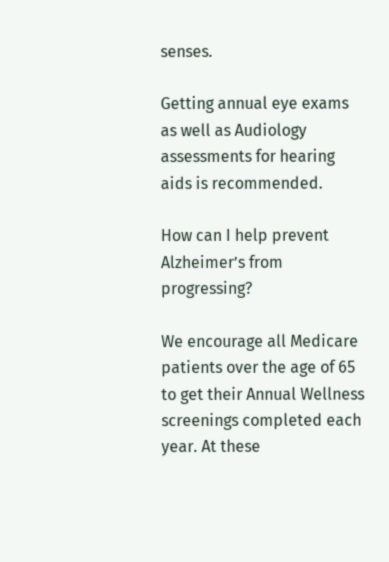senses.

Getting annual eye exams as well as Audiology assessments for hearing aids is recommended.

How can I help prevent Alzheimer’s from progressing?

We encourage all Medicare patients over the age of 65 to get their Annual Wellness screenings completed each year. At these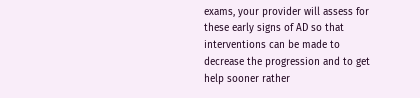exams, your provider will assess for these early signs of AD so that interventions can be made to decrease the progression and to get help sooner rather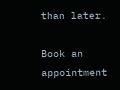than later.

Book an appointment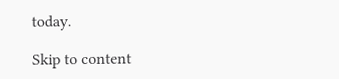today.

Skip to content